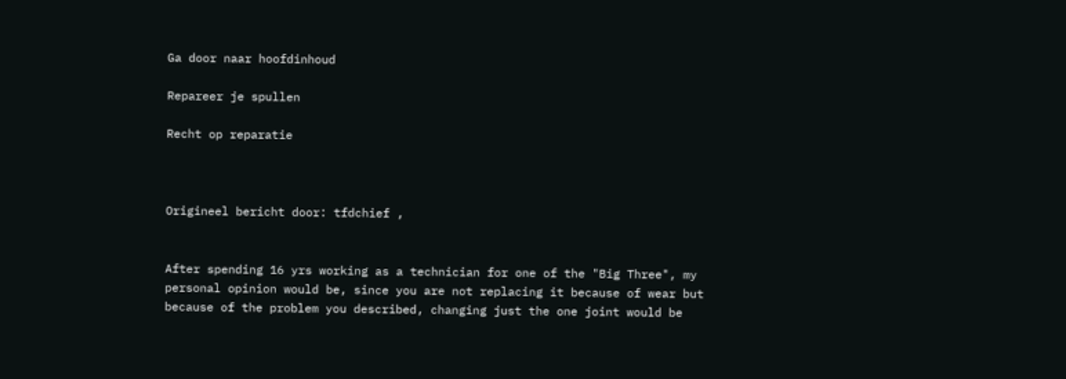Ga door naar hoofdinhoud

Repareer je spullen

Recht op reparatie



Origineel bericht door: tfdchief ,


After spending 16 yrs working as a technician for one of the "Big Three", my personal opinion would be, since you are not replacing it because of wear but because of the problem you described, changing just the one joint would be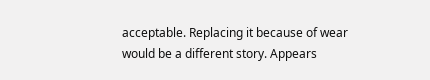acceptable. Replacing it because of wear would be a different story. Appears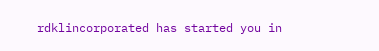rdklincorporated has started you in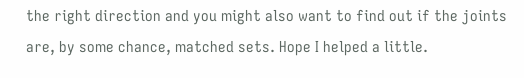the right direction and you might also want to find out if the joints are, by some chance, matched sets. Hope I helped a little.